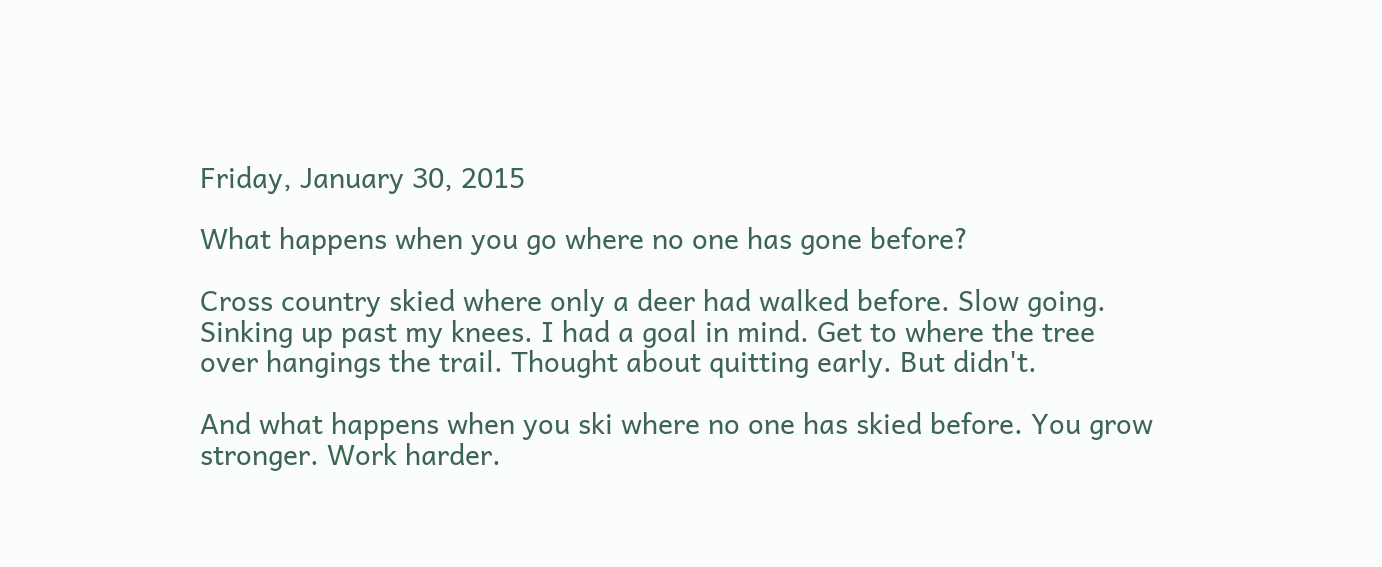Friday, January 30, 2015

What happens when you go where no one has gone before?

Cross country skied where only a deer had walked before. Slow going. Sinking up past my knees. I had a goal in mind. Get to where the tree over hangings the trail. Thought about quitting early. But didn't.

And what happens when you ski where no one has skied before. You grow stronger. Work harder.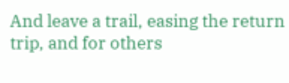And leave a trail, easing the return trip, and for others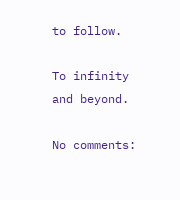to follow.

To infinity and beyond.

No comments: